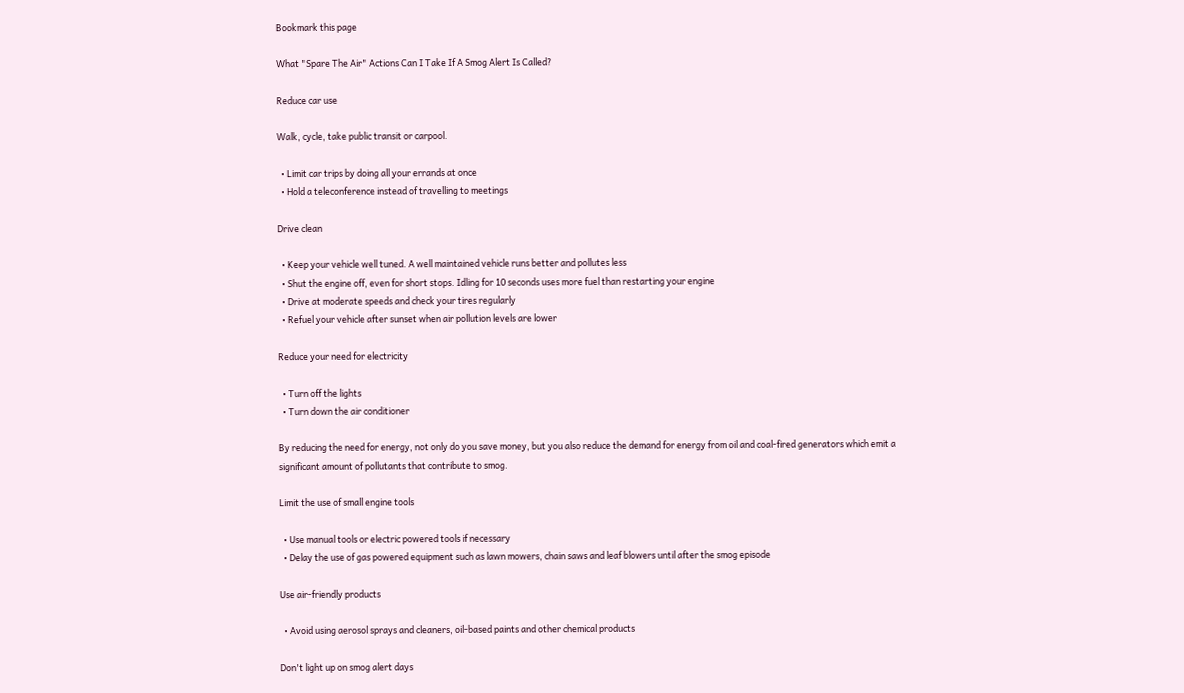Bookmark this page

What "Spare The Air" Actions Can I Take If A Smog Alert Is Called?

Reduce car use

Walk, cycle, take public transit or carpool.

  • Limit car trips by doing all your errands at once
  • Hold a teleconference instead of travelling to meetings

Drive clean

  • Keep your vehicle well tuned. A well maintained vehicle runs better and pollutes less
  • Shut the engine off, even for short stops. Idling for 10 seconds uses more fuel than restarting your engine
  • Drive at moderate speeds and check your tires regularly
  • Refuel your vehicle after sunset when air pollution levels are lower

Reduce your need for electricity

  • Turn off the lights
  • Turn down the air conditioner

By reducing the need for energy, not only do you save money, but you also reduce the demand for energy from oil and coal-fired generators which emit a significant amount of pollutants that contribute to smog.

Limit the use of small engine tools

  • Use manual tools or electric powered tools if necessary
  • Delay the use of gas powered equipment such as lawn mowers, chain saws and leaf blowers until after the smog episode

Use air-friendly products

  • Avoid using aerosol sprays and cleaners, oil-based paints and other chemical products

Don't light up on smog alert days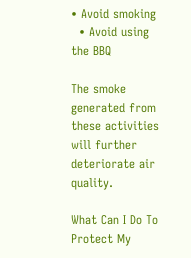• Avoid smoking
  • Avoid using the BBQ

The smoke generated from these activities will further deteriorate air quality.

What Can I Do To Protect My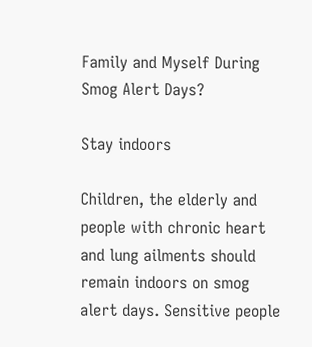Family and Myself During Smog Alert Days?

Stay indoors

Children, the elderly and people with chronic heart and lung ailments should remain indoors on smog alert days. Sensitive people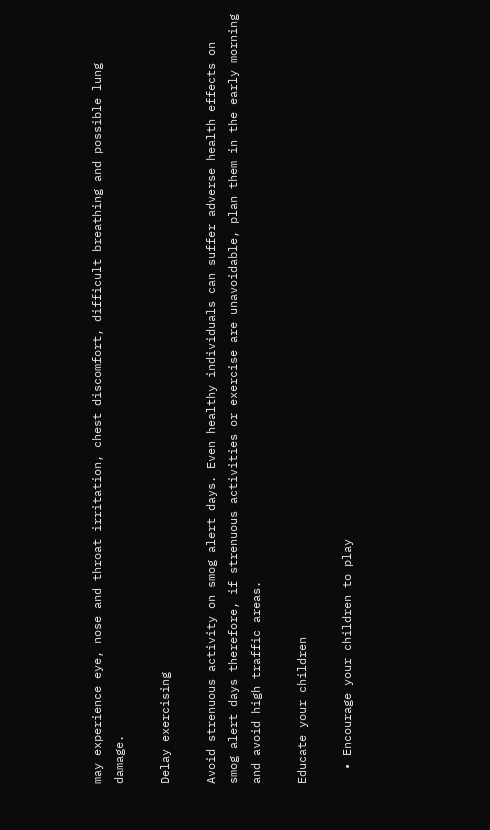may experience eye, nose and throat irritation, chest discomfort, difficult breathing and possible lung damage.

Delay exercising

Avoid strenuous activity on smog alert days. Even healthy individuals can suffer adverse health effects on smog alert days therefore, if strenuous activities or exercise are unavoidable, plan them in the early morning and avoid high traffic areas.

Educate your children

  • Encourage your children to play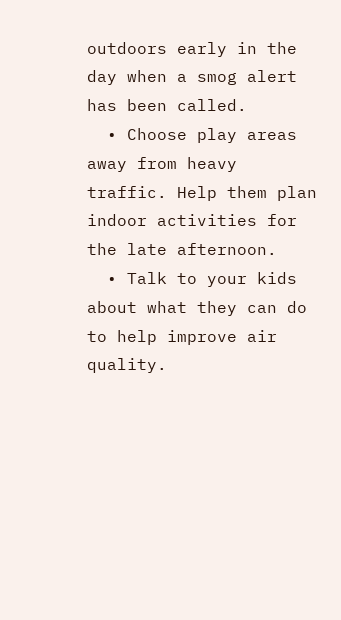outdoors early in the day when a smog alert has been called.
  • Choose play areas away from heavy traffic. Help them plan indoor activities for the late afternoon.
  • Talk to your kids about what they can do to help improve air quality.